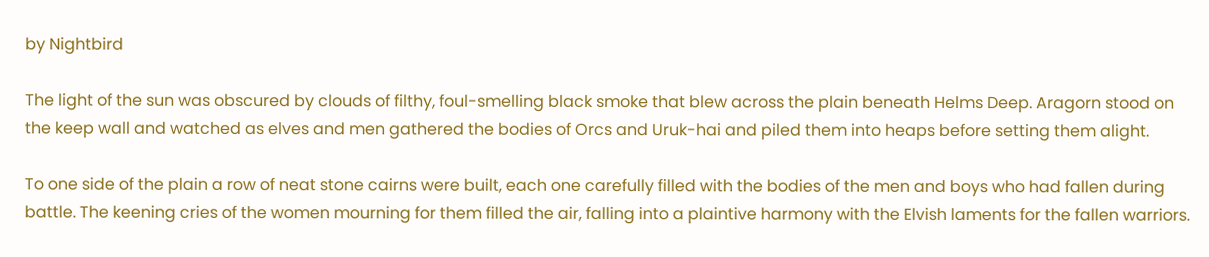by Nightbird

The light of the sun was obscured by clouds of filthy, foul-smelling black smoke that blew across the plain beneath Helms Deep. Aragorn stood on the keep wall and watched as elves and men gathered the bodies of Orcs and Uruk-hai and piled them into heaps before setting them alight.

To one side of the plain a row of neat stone cairns were built, each one carefully filled with the bodies of the men and boys who had fallen during battle. The keening cries of the women mourning for them filled the air, falling into a plaintive harmony with the Elvish laments for the fallen warriors.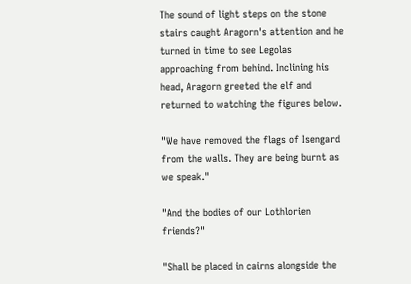The sound of light steps on the stone stairs caught Aragorn's attention and he turned in time to see Legolas approaching from behind. Inclining his head, Aragorn greeted the elf and returned to watching the figures below.

"We have removed the flags of Isengard from the walls. They are being burnt as we speak."

"And the bodies of our Lothlorien friends?"

"Shall be placed in cairns alongside the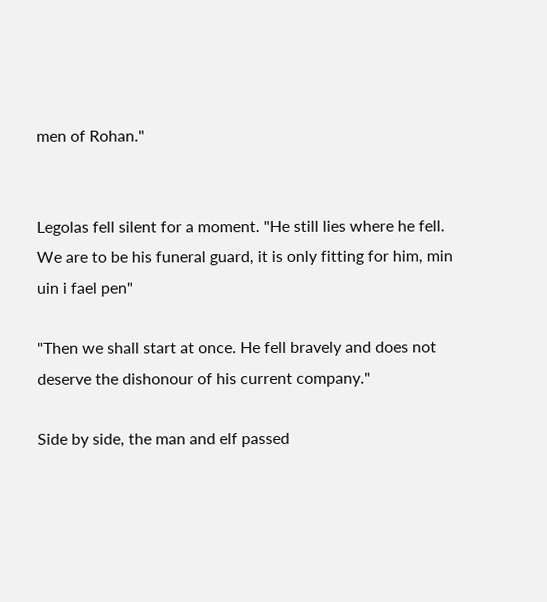men of Rohan."


Legolas fell silent for a moment. "He still lies where he fell. We are to be his funeral guard, it is only fitting for him, min uin i fael pen"

"Then we shall start at once. He fell bravely and does not deserve the dishonour of his current company."

Side by side, the man and elf passed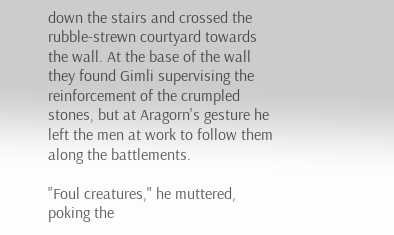down the stairs and crossed the rubble-strewn courtyard towards the wall. At the base of the wall they found Gimli supervising the reinforcement of the crumpled stones, but at Aragorn's gesture he left the men at work to follow them along the battlements.

"Foul creatures," he muttered, poking the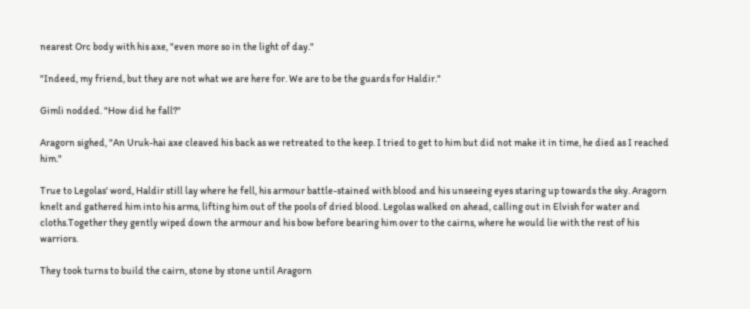nearest Orc body with his axe, "even more so in the light of day."

"Indeed, my friend, but they are not what we are here for. We are to be the guards for Haldir."

Gimli nodded. "How did he fall?"

Aragorn sighed, "An Uruk-hai axe cleaved his back as we retreated to the keep. I tried to get to him but did not make it in time, he died as I reached him."

True to Legolas' word, Haldir still lay where he fell, his armour battle-stained with blood and his unseeing eyes staring up towards the sky. Aragorn knelt and gathered him into his arms, lifting him out of the pools of dried blood. Legolas walked on ahead, calling out in Elvish for water and cloths.Together they gently wiped down the armour and his bow before bearing him over to the cairns, where he would lie with the rest of his warriors.

They took turns to build the cairn, stone by stone until Aragorn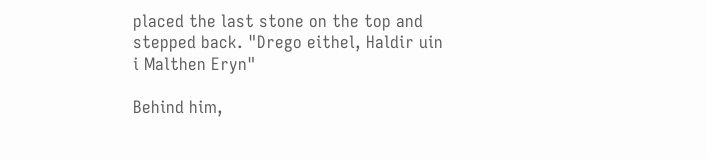placed the last stone on the top and stepped back. "Drego eithel, Haldir uin i Malthen Eryn"

Behind him,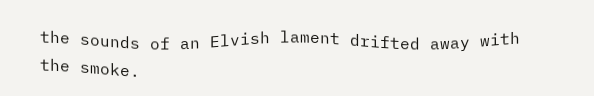the sounds of an Elvish lament drifted away with the smoke.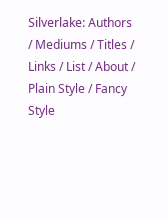Silverlake: Authors / Mediums / Titles / Links / List / About / Plain Style / Fancy Style